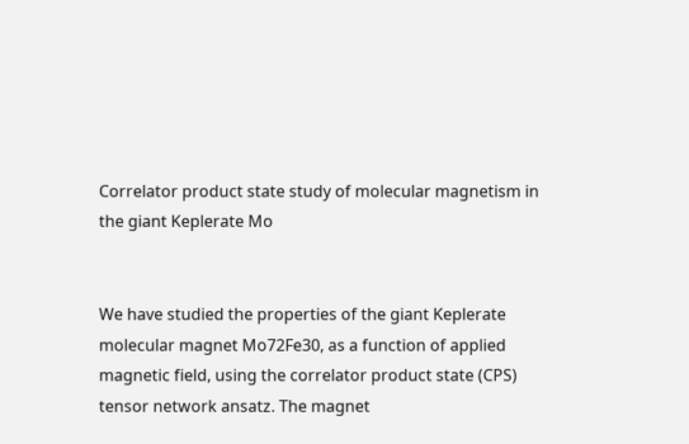Correlator product state study of molecular magnetism in the giant Keplerate Mo


We have studied the properties of the giant Keplerate molecular magnet Mo72Fe30, as a function of applied magnetic field, using the correlator product state (CPS) tensor network ansatz. The magnet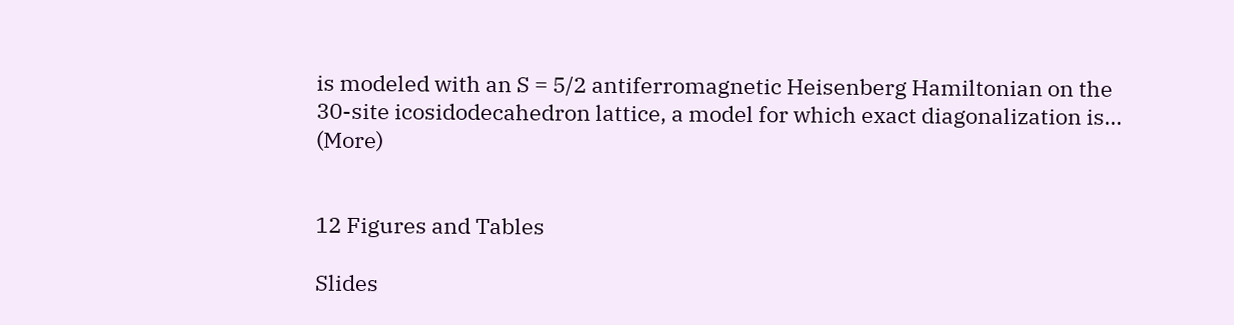is modeled with an S = 5/2 antiferromagnetic Heisenberg Hamiltonian on the 30-site icosidodecahedron lattice, a model for which exact diagonalization is… (More)


12 Figures and Tables

Slides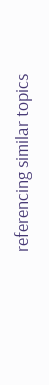referencing similar topics